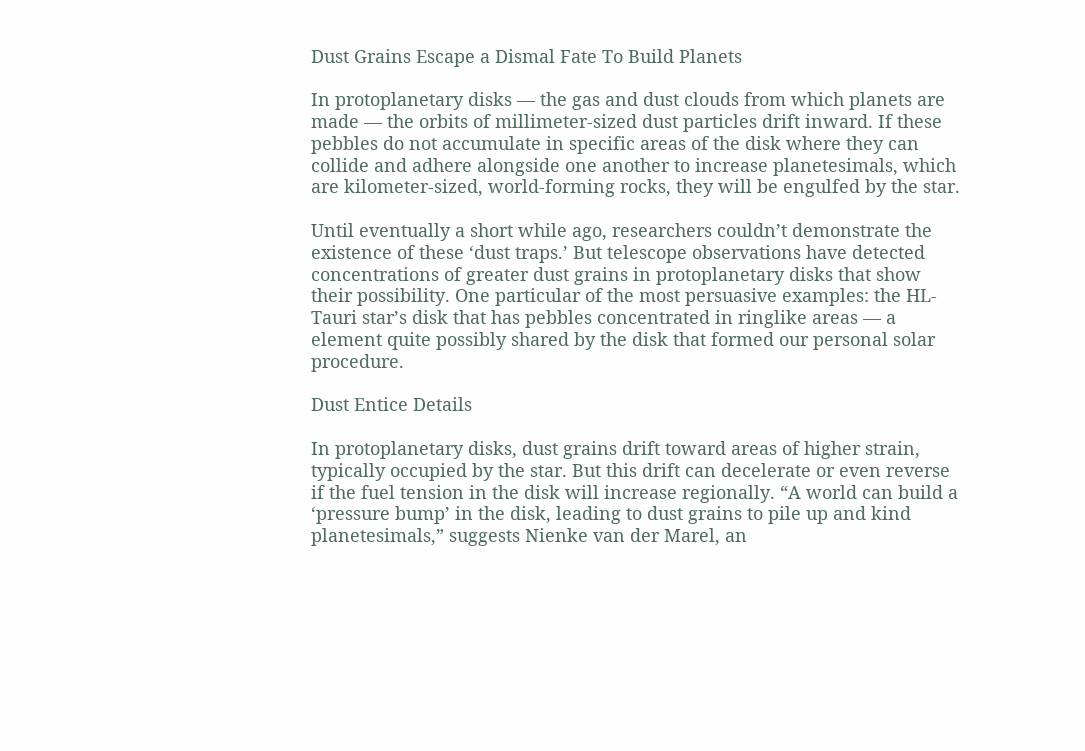Dust Grains Escape a Dismal Fate To Build Planets

In protoplanetary disks — the gas and dust clouds from which planets are made — the orbits of millimeter-sized dust particles drift inward. If these pebbles do not accumulate in specific areas of the disk where they can collide and adhere alongside one another to increase planetesimals, which are kilometer-sized, world-forming rocks, they will be engulfed by the star.

Until eventually a short while ago, researchers couldn’t demonstrate the existence of these ‘dust traps.’ But telescope observations have detected concentrations of greater dust grains in protoplanetary disks that show their possibility. One particular of the most persuasive examples: the HL-Tauri star’s disk that has pebbles concentrated in ringlike areas — a element quite possibly shared by the disk that formed our personal solar procedure.

Dust Entice Details

In protoplanetary disks, dust grains drift toward areas of higher strain, typically occupied by the star. But this drift can decelerate or even reverse if the fuel tension in the disk will increase regionally. “A world can build a ‘pressure bump’ in the disk, leading to dust grains to pile up and kind planetesimals,” suggests Nienke van der Marel, an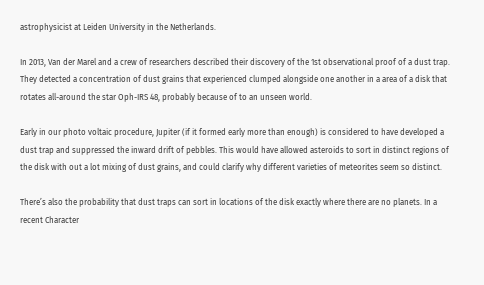astrophysicist at Leiden University in the Netherlands.

In 2013, Van der Marel and a crew of researchers described their discovery of the 1st observational proof of a dust trap. They detected a concentration of dust grains that experienced clumped alongside one another in a area of a disk that rotates all-around the star Oph-IRS 48, probably because of to an unseen world.

Early in our photo voltaic procedure, Jupiter (if it formed early more than enough) is considered to have developed a dust trap and suppressed the inward drift of pebbles. This would have allowed asteroids to sort in distinct regions of the disk with out a lot mixing of dust grains, and could clarify why different varieties of meteorites seem so distinct.

There’s also the probability that dust traps can sort in locations of the disk exactly where there are no planets. In a recent Character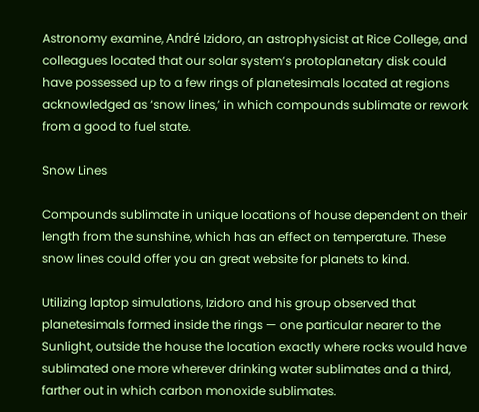Astronomy examine, André Izidoro, an astrophysicist at Rice College, and colleagues located that our solar system’s protoplanetary disk could have possessed up to a few rings of planetesimals located at regions acknowledged as ‘snow lines,’ in which compounds sublimate or rework from a good to fuel state.

Snow Lines

Compounds sublimate in unique locations of house dependent on their length from the sunshine, which has an effect on temperature. These snow lines could offer you an great website for planets to kind.

Utilizing laptop simulations, Izidoro and his group observed that planetesimals formed inside the rings — one particular nearer to the Sunlight, outside the house the location exactly where rocks would have sublimated one more wherever drinking water sublimates and a third, farther out in which carbon monoxide sublimates.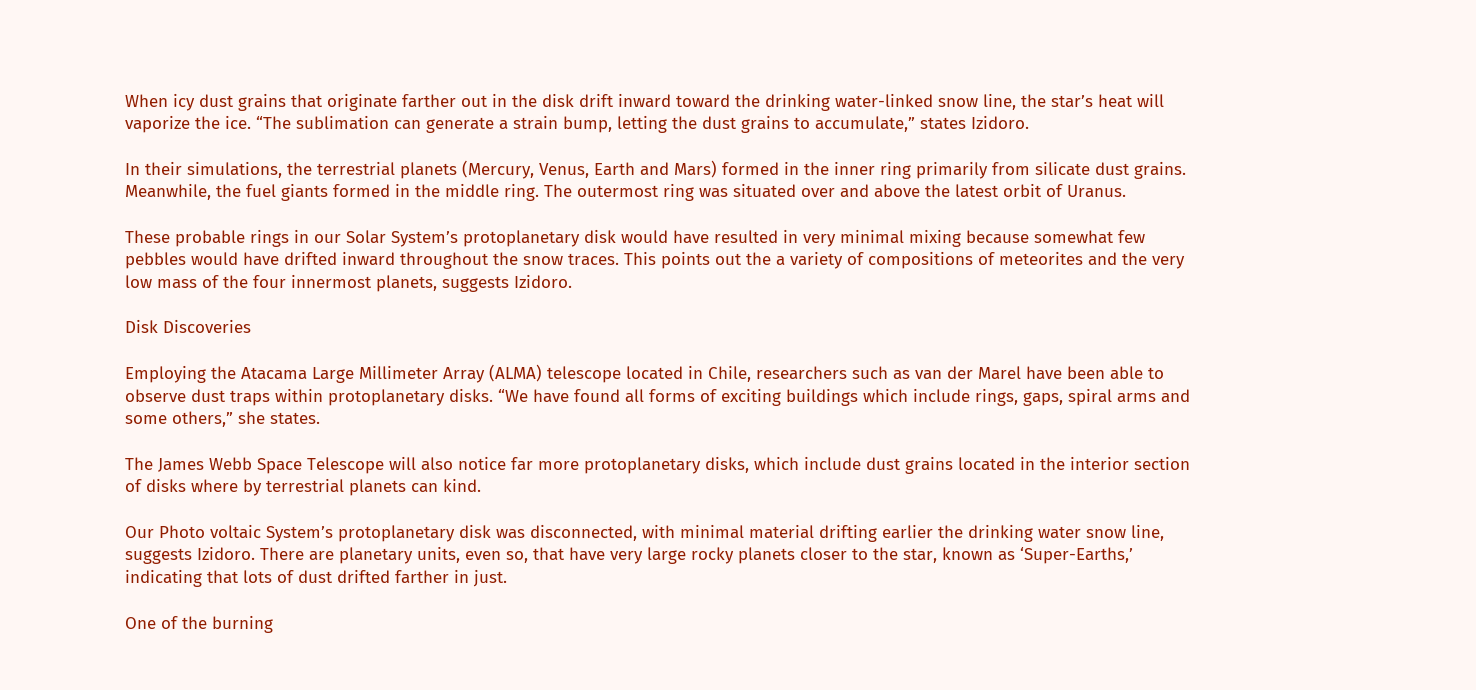When icy dust grains that originate farther out in the disk drift inward toward the drinking water-linked snow line, the star’s heat will vaporize the ice. “The sublimation can generate a strain bump, letting the dust grains to accumulate,” states Izidoro.

In their simulations, the terrestrial planets (Mercury, Venus, Earth and Mars) formed in the inner ring primarily from silicate dust grains. Meanwhile, the fuel giants formed in the middle ring. The outermost ring was situated over and above the latest orbit of Uranus.

These probable rings in our Solar System’s protoplanetary disk would have resulted in very minimal mixing because somewhat few pebbles would have drifted inward throughout the snow traces. This points out the a variety of compositions of meteorites and the very low mass of the four innermost planets, suggests Izidoro.

Disk Discoveries

Employing the Atacama Large Millimeter Array (ALMA) telescope located in Chile, researchers such as van der Marel have been able to observe dust traps within protoplanetary disks. “We have found all forms of exciting buildings which include rings, gaps, spiral arms and some others,” she states.

The James Webb Space Telescope will also notice far more protoplanetary disks, which include dust grains located in the interior section of disks where by terrestrial planets can kind.

Our Photo voltaic System’s protoplanetary disk was disconnected, with minimal material drifting earlier the drinking water snow line, suggests Izidoro. There are planetary units, even so, that have very large rocky planets closer to the star, known as ‘Super-Earths,’ indicating that lots of dust drifted farther in just.

One of the burning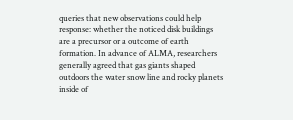queries that new observations could help response: whether the noticed disk buildings are a precursor or a outcome of earth formation. In advance of ALMA, researchers generally agreed that gas giants shaped outdoors the water snow line and rocky planets inside of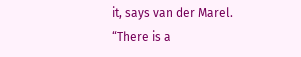it, says van der Marel. “There is a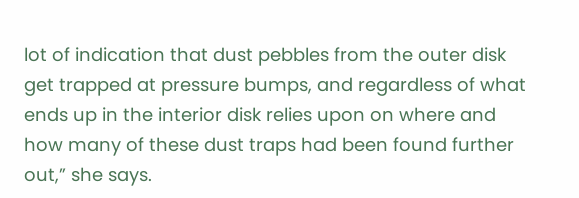lot of indication that dust pebbles from the outer disk get trapped at pressure bumps, and regardless of what ends up in the interior disk relies upon on where and how many of these dust traps had been found further out,” she says.